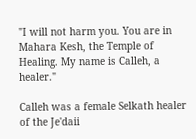"I will not harm you. You are in Mahara Kesh, the Temple of Healing. My name is Calleh, a healer."

Calleh was a female Selkath healer of the Je'daii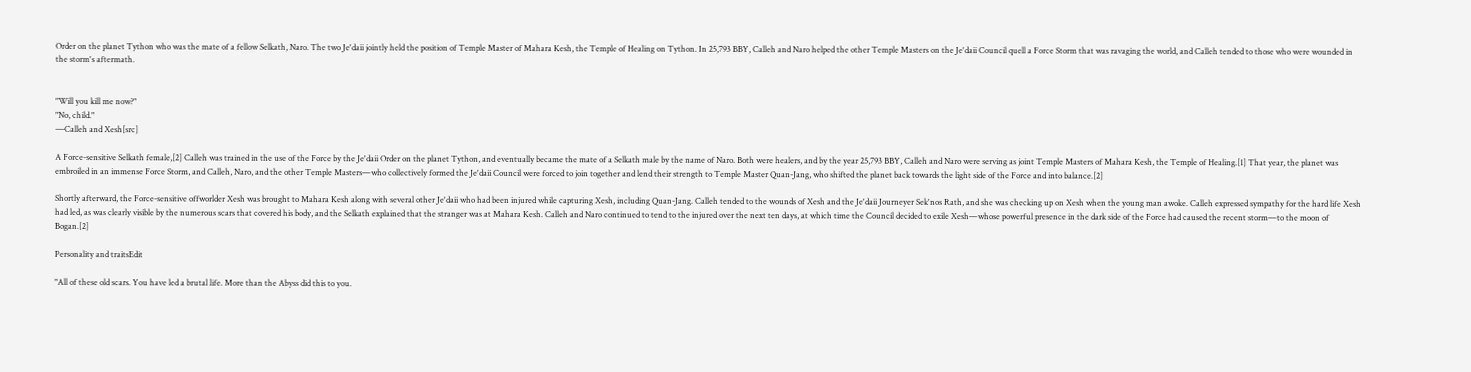Order on the planet Tython who was the mate of a fellow Selkath, Naro. The two Je'daii jointly held the position of Temple Master of Mahara Kesh, the Temple of Healing on Tython. In 25,793 BBY, Calleh and Naro helped the other Temple Masters on the Je'daii Council quell a Force Storm that was ravaging the world, and Calleh tended to those who were wounded in the storm's aftermath.


"Will you kill me now?"
"No, child."
―Calleh and Xesh[src]

A Force-sensitive Selkath female,[2] Calleh was trained in the use of the Force by the Je'daii Order on the planet Tython, and eventually became the mate of a Selkath male by the name of Naro. Both were healers, and by the year 25,793 BBY, Calleh and Naro were serving as joint Temple Masters of Mahara Kesh, the Temple of Healing.[1] That year, the planet was embroiled in an immense Force Storm, and Calleh, Naro, and the other Temple Masters—who collectively formed the Je'daii Council were forced to join together and lend their strength to Temple Master Quan-Jang, who shifted the planet back towards the light side of the Force and into balance.[2]

Shortly afterward, the Force-sensitive offworlder Xesh was brought to Mahara Kesh along with several other Je'daii who had been injured while capturing Xesh, including Quan-Jang. Calleh tended to the wounds of Xesh and the Je'daii Journeyer Sek'nos Rath, and she was checking up on Xesh when the young man awoke. Calleh expressed sympathy for the hard life Xesh had led, as was clearly visible by the numerous scars that covered his body, and the Selkath explained that the stranger was at Mahara Kesh. Calleh and Naro continued to tend to the injured over the next ten days, at which time the Council decided to exile Xesh—whose powerful presence in the dark side of the Force had caused the recent storm—to the moon of Bogan.[2]

Personality and traitsEdit

"All of these old scars. You have led a brutal life. More than the Abyss did this to you.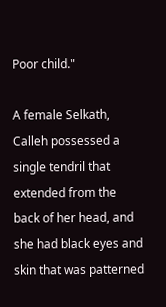Poor child."

A female Selkath, Calleh possessed a single tendril that extended from the back of her head, and she had black eyes and skin that was patterned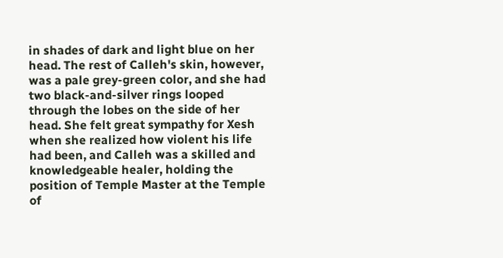in shades of dark and light blue on her head. The rest of Calleh's skin, however, was a pale grey-green color, and she had two black-and-silver rings looped through the lobes on the side of her head. She felt great sympathy for Xesh when she realized how violent his life had been, and Calleh was a skilled and knowledgeable healer, holding the position of Temple Master at the Temple of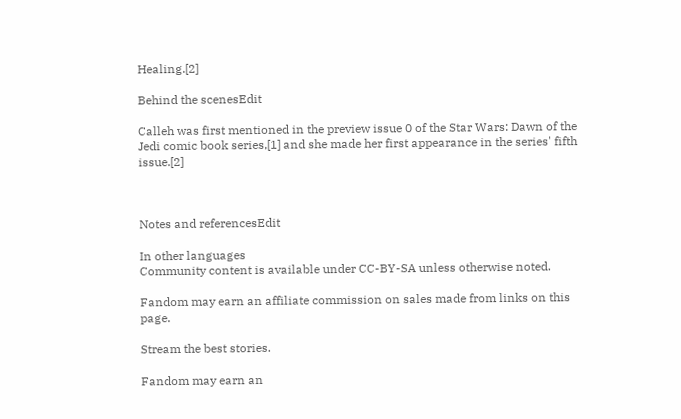Healing.[2]

Behind the scenesEdit

Calleh was first mentioned in the preview issue 0 of the Star Wars: Dawn of the Jedi comic book series,[1] and she made her first appearance in the series' fifth issue.[2]



Notes and referencesEdit

In other languages
Community content is available under CC-BY-SA unless otherwise noted.

Fandom may earn an affiliate commission on sales made from links on this page.

Stream the best stories.

Fandom may earn an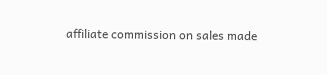affiliate commission on sales made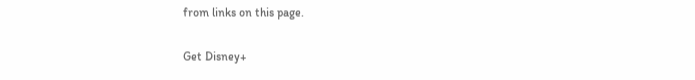from links on this page.

Get Disney+